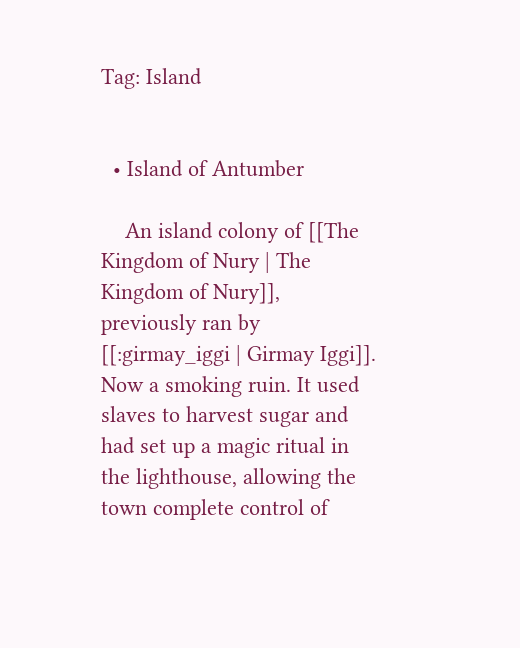Tag: Island


  • Island of Antumber

    An island colony of [[The Kingdom of Nury | The Kingdom of Nury]], previously ran by [[:girmay_iggi | Girmay Iggi]]. Now a smoking ruin. It used slaves to harvest sugar and had set up a magic ritual in the lighthouse, allowing the town complete control of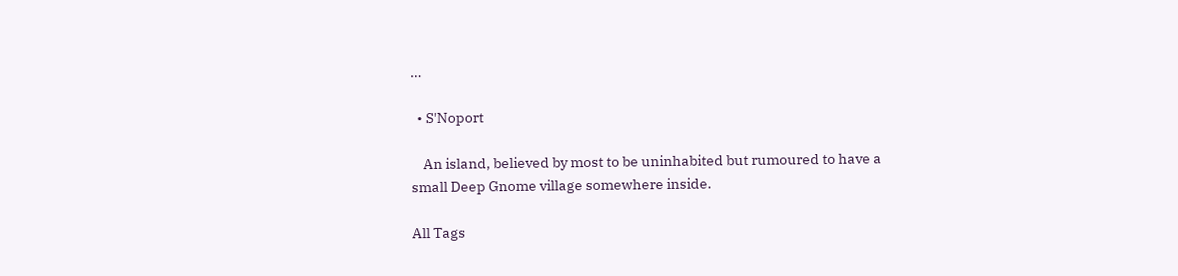…

  • S'Noport

    An island, believed by most to be uninhabited but rumoured to have a small Deep Gnome village somewhere inside.

All Tags